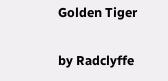Golden Tiger

by Radclyffe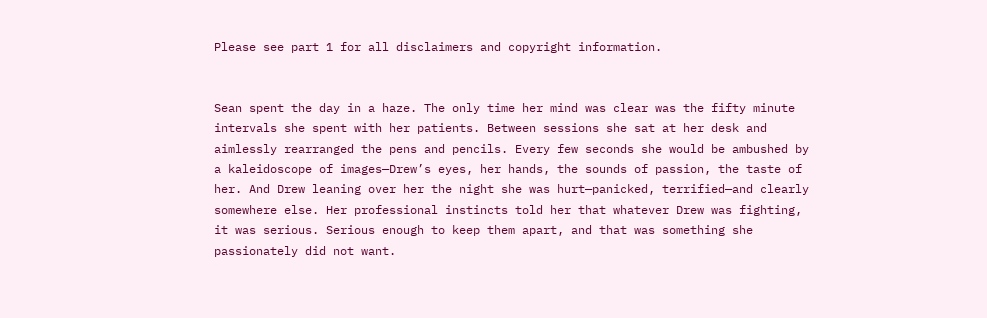Please see part 1 for all disclaimers and copyright information.


Sean spent the day in a haze. The only time her mind was clear was the fifty minute intervals she spent with her patients. Between sessions she sat at her desk and aimlessly rearranged the pens and pencils. Every few seconds she would be ambushed by a kaleidoscope of images—Drew’s eyes, her hands, the sounds of passion, the taste of her. And Drew leaning over her the night she was hurt—panicked, terrified—and clearly somewhere else. Her professional instincts told her that whatever Drew was fighting, it was serious. Serious enough to keep them apart, and that was something she passionately did not want.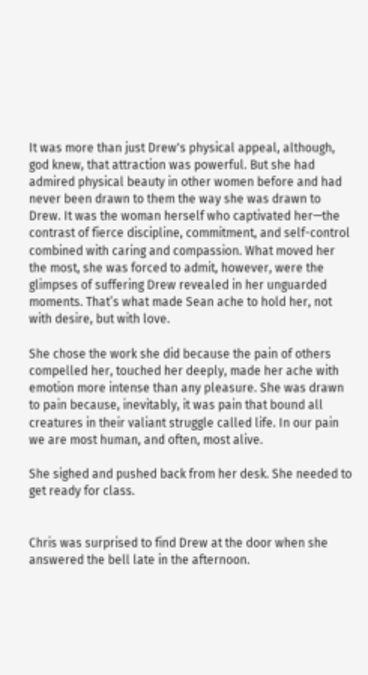It was more than just Drew's physical appeal, although, god knew, that attraction was powerful. But she had admired physical beauty in other women before and had never been drawn to them the way she was drawn to Drew. It was the woman herself who captivated her—the contrast of fierce discipline, commitment, and self-control combined with caring and compassion. What moved her the most, she was forced to admit, however, were the glimpses of suffering Drew revealed in her unguarded moments. That’s what made Sean ache to hold her, not with desire, but with love.

She chose the work she did because the pain of others compelled her, touched her deeply, made her ache with emotion more intense than any pleasure. She was drawn to pain because, inevitably, it was pain that bound all creatures in their valiant struggle called life. In our pain we are most human, and often, most alive.

She sighed and pushed back from her desk. She needed to get ready for class.


Chris was surprised to find Drew at the door when she answered the bell late in the afternoon.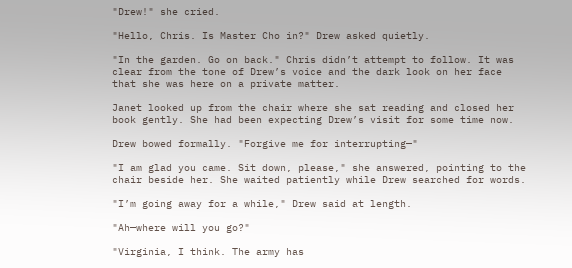"Drew!" she cried.

"Hello, Chris. Is Master Cho in?" Drew asked quietly.

"In the garden. Go on back." Chris didn’t attempt to follow. It was clear from the tone of Drew’s voice and the dark look on her face that she was here on a private matter.

Janet looked up from the chair where she sat reading and closed her book gently. She had been expecting Drew’s visit for some time now.

Drew bowed formally. "Forgive me for interrupting—"

"I am glad you came. Sit down, please," she answered, pointing to the chair beside her. She waited patiently while Drew searched for words.

"I’m going away for a while," Drew said at length.

"Ah—where will you go?"

"Virginia, I think. The army has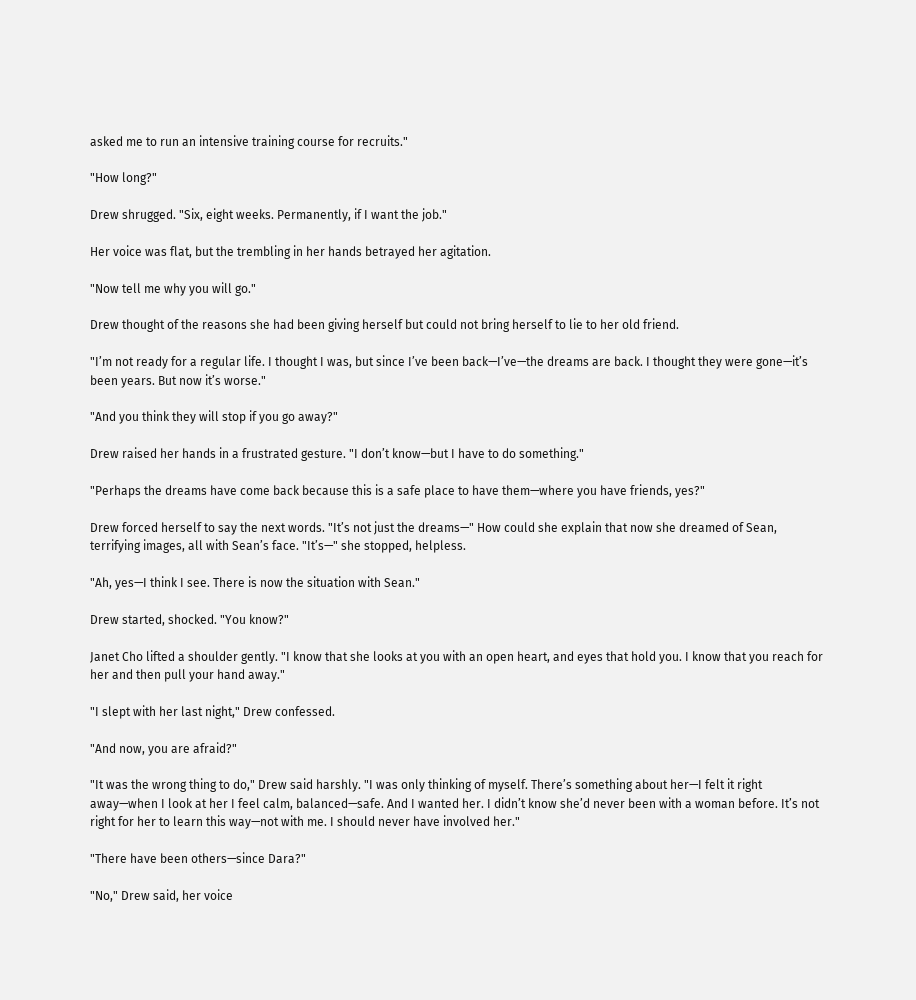asked me to run an intensive training course for recruits."

"How long?"

Drew shrugged. "Six, eight weeks. Permanently, if I want the job."

Her voice was flat, but the trembling in her hands betrayed her agitation.

"Now tell me why you will go."

Drew thought of the reasons she had been giving herself but could not bring herself to lie to her old friend.

"I’m not ready for a regular life. I thought I was, but since I’ve been back—I’ve—the dreams are back. I thought they were gone—it’s been years. But now it’s worse."

"And you think they will stop if you go away?"

Drew raised her hands in a frustrated gesture. "I don’t know—but I have to do something."

"Perhaps the dreams have come back because this is a safe place to have them—where you have friends, yes?"

Drew forced herself to say the next words. "It’s not just the dreams—" How could she explain that now she dreamed of Sean, terrifying images, all with Sean’s face. "It’s—" she stopped, helpless.

"Ah, yes—I think I see. There is now the situation with Sean."

Drew started, shocked. "You know?"

Janet Cho lifted a shoulder gently. "I know that she looks at you with an open heart, and eyes that hold you. I know that you reach for her and then pull your hand away."

"I slept with her last night," Drew confessed.

"And now, you are afraid?"

"It was the wrong thing to do," Drew said harshly. "I was only thinking of myself. There’s something about her—I felt it right away—when I look at her I feel calm, balanced—safe. And I wanted her. I didn’t know she’d never been with a woman before. It’s not right for her to learn this way—not with me. I should never have involved her."

"There have been others—since Dara?"

"No," Drew said, her voice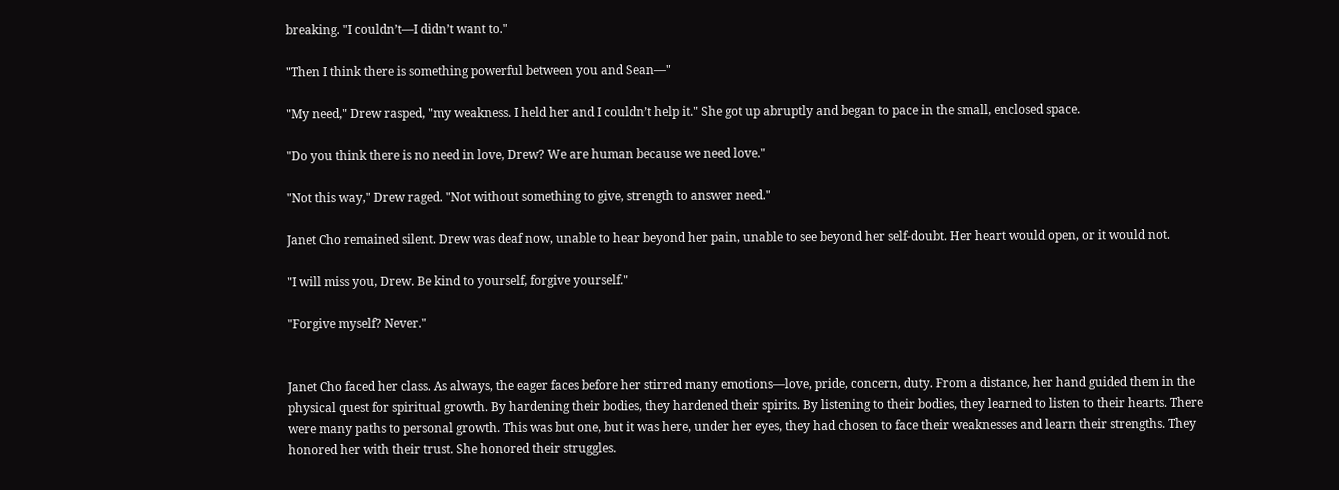breaking. "I couldn’t—I didn’t want to."

"Then I think there is something powerful between you and Sean—"

"My need," Drew rasped, "my weakness. I held her and I couldn’t help it." She got up abruptly and began to pace in the small, enclosed space.

"Do you think there is no need in love, Drew? We are human because we need love."

"Not this way," Drew raged. "Not without something to give, strength to answer need."

Janet Cho remained silent. Drew was deaf now, unable to hear beyond her pain, unable to see beyond her self-doubt. Her heart would open, or it would not.

"I will miss you, Drew. Be kind to yourself, forgive yourself."

"Forgive myself? Never."


Janet Cho faced her class. As always, the eager faces before her stirred many emotions—love, pride, concern, duty. From a distance, her hand guided them in the physical quest for spiritual growth. By hardening their bodies, they hardened their spirits. By listening to their bodies, they learned to listen to their hearts. There were many paths to personal growth. This was but one, but it was here, under her eyes, they had chosen to face their weaknesses and learn their strengths. They honored her with their trust. She honored their struggles.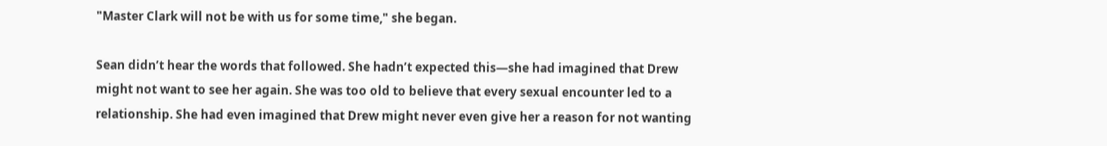"Master Clark will not be with us for some time," she began.

Sean didn’t hear the words that followed. She hadn’t expected this—she had imagined that Drew might not want to see her again. She was too old to believe that every sexual encounter led to a relationship. She had even imagined that Drew might never even give her a reason for not wanting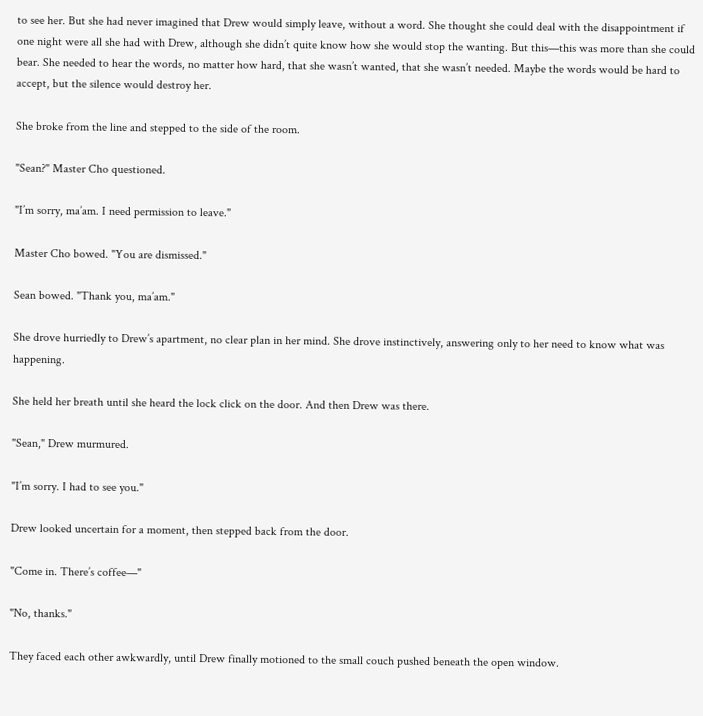to see her. But she had never imagined that Drew would simply leave, without a word. She thought she could deal with the disappointment if one night were all she had with Drew, although she didn’t quite know how she would stop the wanting. But this—this was more than she could bear. She needed to hear the words, no matter how hard, that she wasn’t wanted, that she wasn’t needed. Maybe the words would be hard to accept, but the silence would destroy her.

She broke from the line and stepped to the side of the room.

"Sean?" Master Cho questioned.

"I’m sorry, ma’am. I need permission to leave."

Master Cho bowed. "You are dismissed."

Sean bowed. "Thank you, ma’am."

She drove hurriedly to Drew’s apartment, no clear plan in her mind. She drove instinctively, answering only to her need to know what was happening.

She held her breath until she heard the lock click on the door. And then Drew was there.

"Sean," Drew murmured.

"I’m sorry. I had to see you."

Drew looked uncertain for a moment, then stepped back from the door.

"Come in. There’s coffee—"

"No, thanks."

They faced each other awkwardly, until Drew finally motioned to the small couch pushed beneath the open window.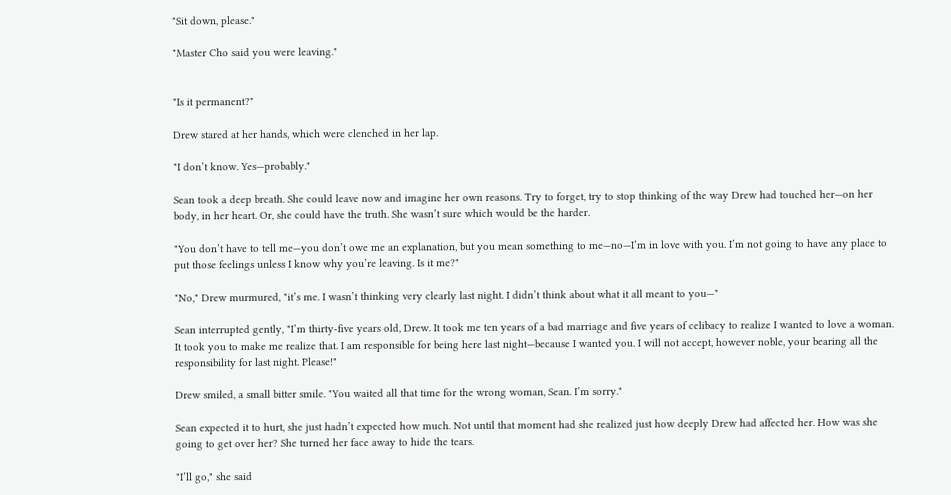"Sit down, please."

"Master Cho said you were leaving."


"Is it permanent?"

Drew stared at her hands, which were clenched in her lap.

"I don’t know. Yes—probably."

Sean took a deep breath. She could leave now and imagine her own reasons. Try to forget, try to stop thinking of the way Drew had touched her—on her body, in her heart. Or, she could have the truth. She wasn’t sure which would be the harder.

"You don’t have to tell me—you don’t owe me an explanation, but you mean something to me—no—I’m in love with you. I’m not going to have any place to put those feelings unless I know why you’re leaving. Is it me?"

"No," Drew murmured, "it’s me. I wasn’t thinking very clearly last night. I didn’t think about what it all meant to you—"

Sean interrupted gently, "I’m thirty-five years old, Drew. It took me ten years of a bad marriage and five years of celibacy to realize I wanted to love a woman. It took you to make me realize that. I am responsible for being here last night—because I wanted you. I will not accept, however noble, your bearing all the responsibility for last night. Please!"

Drew smiled, a small bitter smile. "You waited all that time for the wrong woman, Sean. I’m sorry."

Sean expected it to hurt, she just hadn’t expected how much. Not until that moment had she realized just how deeply Drew had affected her. How was she going to get over her? She turned her face away to hide the tears.

"I’ll go," she said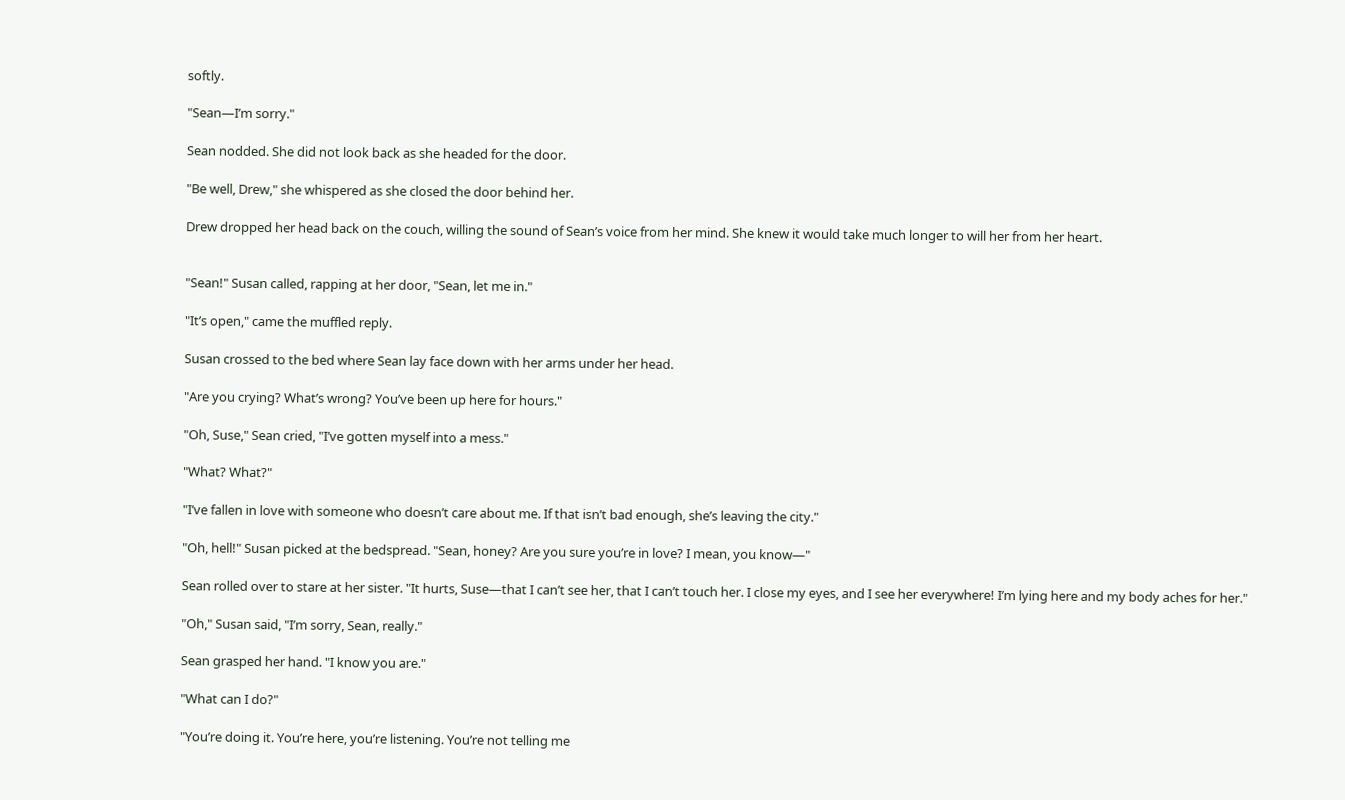softly.

"Sean—I’m sorry."

Sean nodded. She did not look back as she headed for the door.

"Be well, Drew," she whispered as she closed the door behind her.

Drew dropped her head back on the couch, willing the sound of Sean’s voice from her mind. She knew it would take much longer to will her from her heart.


"Sean!" Susan called, rapping at her door, "Sean, let me in."

"It’s open," came the muffled reply.

Susan crossed to the bed where Sean lay face down with her arms under her head.

"Are you crying? What’s wrong? You’ve been up here for hours."

"Oh, Suse," Sean cried, "I’ve gotten myself into a mess."

"What? What?"

"I’ve fallen in love with someone who doesn’t care about me. If that isn’t bad enough, she’s leaving the city."

"Oh, hell!" Susan picked at the bedspread. "Sean, honey? Are you sure you’re in love? I mean, you know—"

Sean rolled over to stare at her sister. "It hurts, Suse—that I can’t see her, that I can’t touch her. I close my eyes, and I see her everywhere! I’m lying here and my body aches for her."

"Oh," Susan said, "I’m sorry, Sean, really."

Sean grasped her hand. "I know you are."

"What can I do?"

"You’re doing it. You’re here, you’re listening. You’re not telling me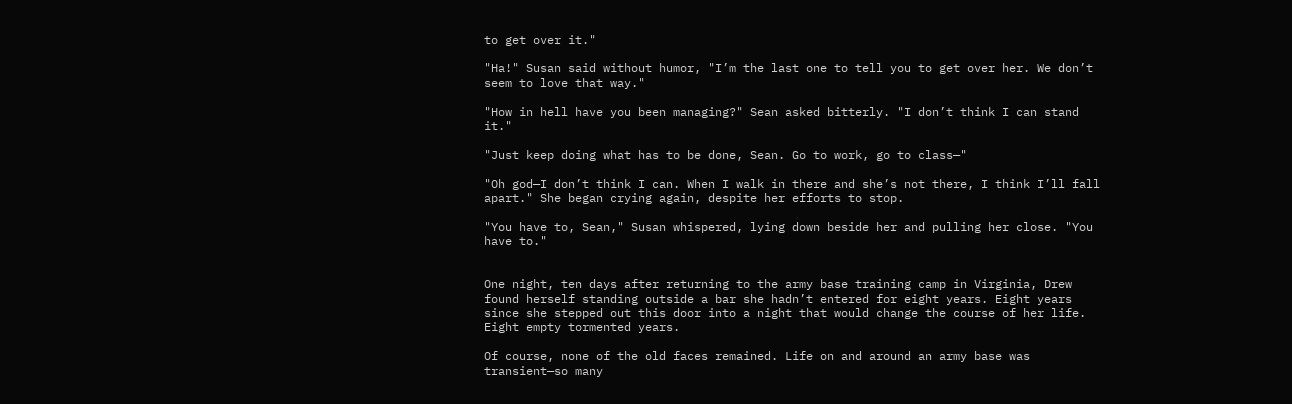to get over it."

"Ha!" Susan said without humor, "I’m the last one to tell you to get over her. We don’t seem to love that way."

"How in hell have you been managing?" Sean asked bitterly. "I don’t think I can stand it."

"Just keep doing what has to be done, Sean. Go to work, go to class—"

"Oh god—I don’t think I can. When I walk in there and she’s not there, I think I’ll fall apart." She began crying again, despite her efforts to stop.

"You have to, Sean," Susan whispered, lying down beside her and pulling her close. "You have to."


One night, ten days after returning to the army base training camp in Virginia, Drew found herself standing outside a bar she hadn’t entered for eight years. Eight years since she stepped out this door into a night that would change the course of her life. Eight empty tormented years.

Of course, none of the old faces remained. Life on and around an army base was transient—so many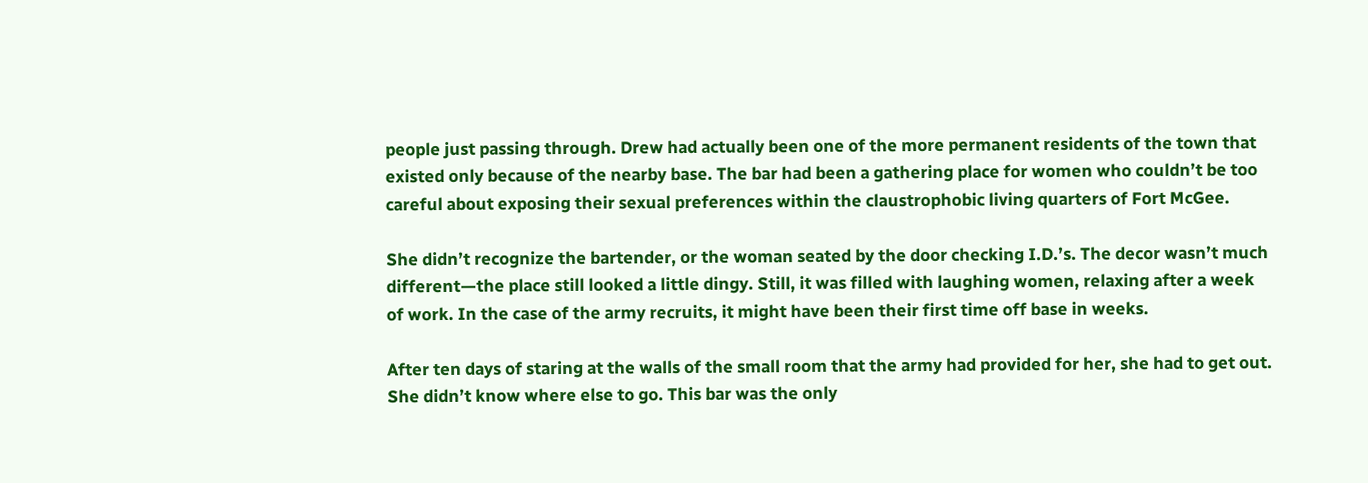people just passing through. Drew had actually been one of the more permanent residents of the town that existed only because of the nearby base. The bar had been a gathering place for women who couldn’t be too careful about exposing their sexual preferences within the claustrophobic living quarters of Fort McGee.

She didn’t recognize the bartender, or the woman seated by the door checking I.D.’s. The decor wasn’t much different—the place still looked a little dingy. Still, it was filled with laughing women, relaxing after a week of work. In the case of the army recruits, it might have been their first time off base in weeks.

After ten days of staring at the walls of the small room that the army had provided for her, she had to get out. She didn’t know where else to go. This bar was the only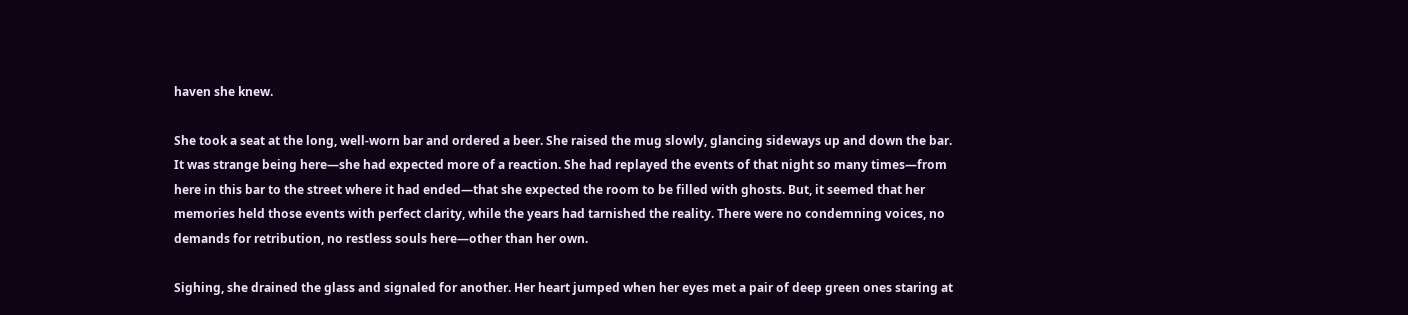haven she knew.

She took a seat at the long, well-worn bar and ordered a beer. She raised the mug slowly, glancing sideways up and down the bar. It was strange being here—she had expected more of a reaction. She had replayed the events of that night so many times—from here in this bar to the street where it had ended—that she expected the room to be filled with ghosts. But, it seemed that her memories held those events with perfect clarity, while the years had tarnished the reality. There were no condemning voices, no demands for retribution, no restless souls here—other than her own.

Sighing, she drained the glass and signaled for another. Her heart jumped when her eyes met a pair of deep green ones staring at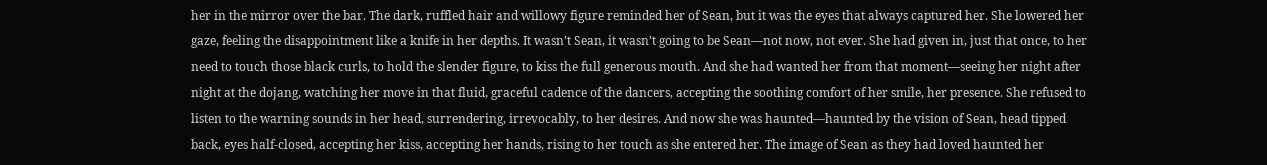her in the mirror over the bar. The dark, ruffled hair and willowy figure reminded her of Sean, but it was the eyes that always captured her. She lowered her gaze, feeling the disappointment like a knife in her depths. It wasn’t Sean, it wasn’t going to be Sean—not now, not ever. She had given in, just that once, to her need to touch those black curls, to hold the slender figure, to kiss the full generous mouth. And she had wanted her from that moment—seeing her night after night at the dojang, watching her move in that fluid, graceful cadence of the dancers, accepting the soothing comfort of her smile, her presence. She refused to listen to the warning sounds in her head, surrendering, irrevocably, to her desires. And now she was haunted—haunted by the vision of Sean, head tipped back, eyes half-closed, accepting her kiss, accepting her hands, rising to her touch as she entered her. The image of Sean as they had loved haunted her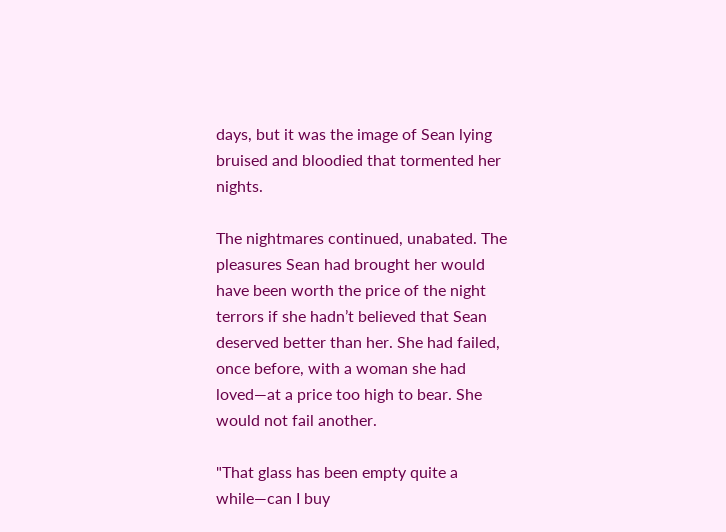days, but it was the image of Sean lying bruised and bloodied that tormented her nights.

The nightmares continued, unabated. The pleasures Sean had brought her would have been worth the price of the night terrors if she hadn’t believed that Sean deserved better than her. She had failed, once before, with a woman she had loved—at a price too high to bear. She would not fail another.

"That glass has been empty quite a while—can I buy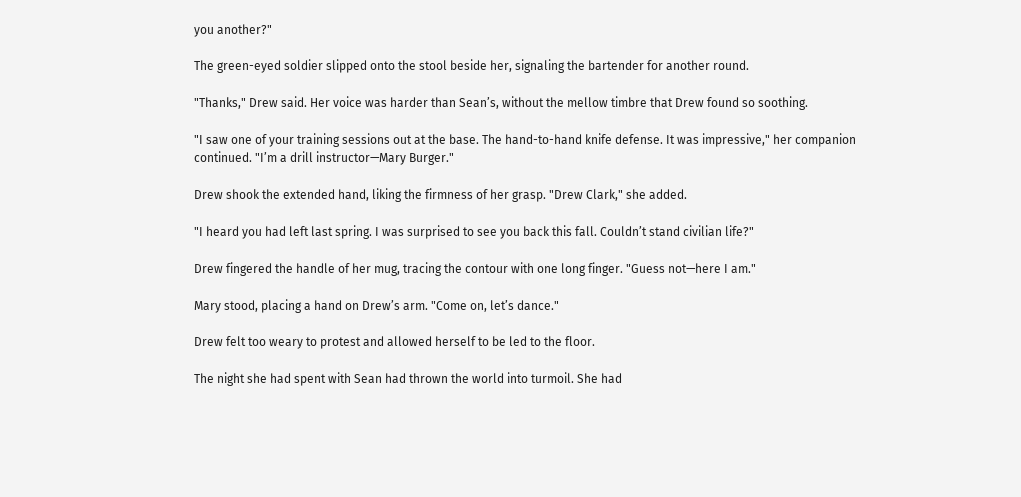you another?"

The green-eyed soldier slipped onto the stool beside her, signaling the bartender for another round.

"Thanks," Drew said. Her voice was harder than Sean’s, without the mellow timbre that Drew found so soothing.

"I saw one of your training sessions out at the base. The hand-to-hand knife defense. It was impressive," her companion continued. "I’m a drill instructor—Mary Burger."

Drew shook the extended hand, liking the firmness of her grasp. "Drew Clark," she added.

"I heard you had left last spring. I was surprised to see you back this fall. Couldn’t stand civilian life?"

Drew fingered the handle of her mug, tracing the contour with one long finger. "Guess not—here I am."

Mary stood, placing a hand on Drew’s arm. "Come on, let’s dance."

Drew felt too weary to protest and allowed herself to be led to the floor.

The night she had spent with Sean had thrown the world into turmoil. She had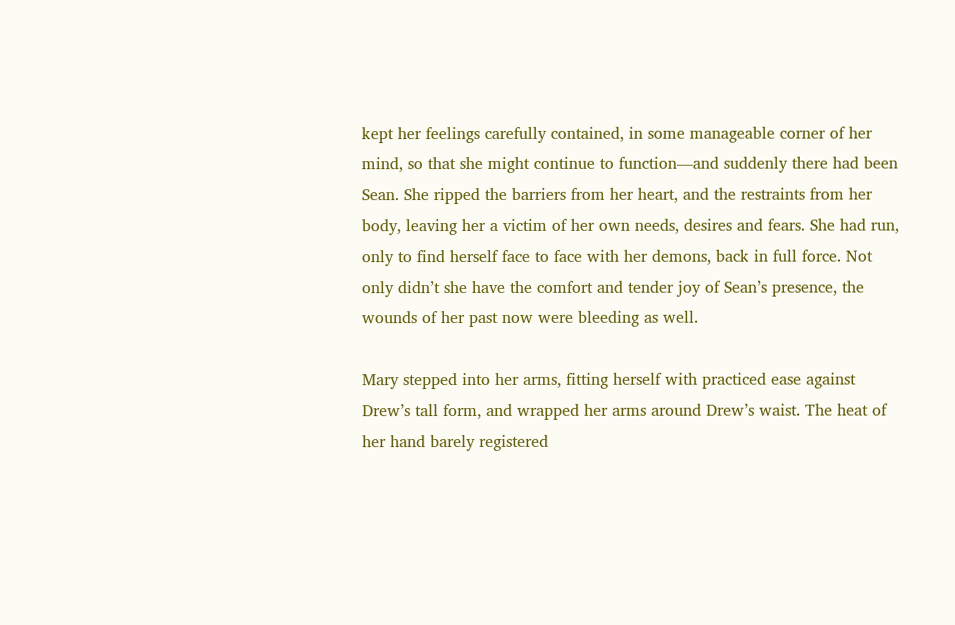kept her feelings carefully contained, in some manageable corner of her mind, so that she might continue to function—and suddenly there had been Sean. She ripped the barriers from her heart, and the restraints from her body, leaving her a victim of her own needs, desires and fears. She had run, only to find herself face to face with her demons, back in full force. Not only didn’t she have the comfort and tender joy of Sean’s presence, the wounds of her past now were bleeding as well.

Mary stepped into her arms, fitting herself with practiced ease against Drew’s tall form, and wrapped her arms around Drew’s waist. The heat of her hand barely registered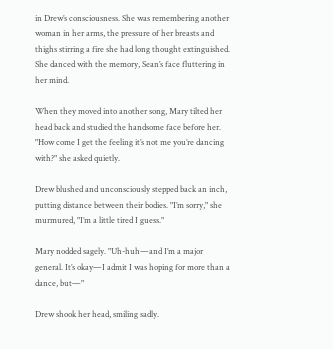in Drew’s consciousness. She was remembering another woman in her arms, the pressure of her breasts and thighs stirring a fire she had long thought extinguished. She danced with the memory, Sean’s face fluttering in her mind.

When they moved into another song, Mary tilted her head back and studied the handsome face before her. "How come I get the feeling it’s not me you’re dancing with?" she asked quietly.

Drew blushed and unconsciously stepped back an inch, putting distance between their bodies. "I’m sorry," she murmured, "I’m a little tired I guess."

Mary nodded sagely. "Uh-huh—and I’m a major general. It’s okay—I admit I was hoping for more than a dance, but—"

Drew shook her head, smiling sadly.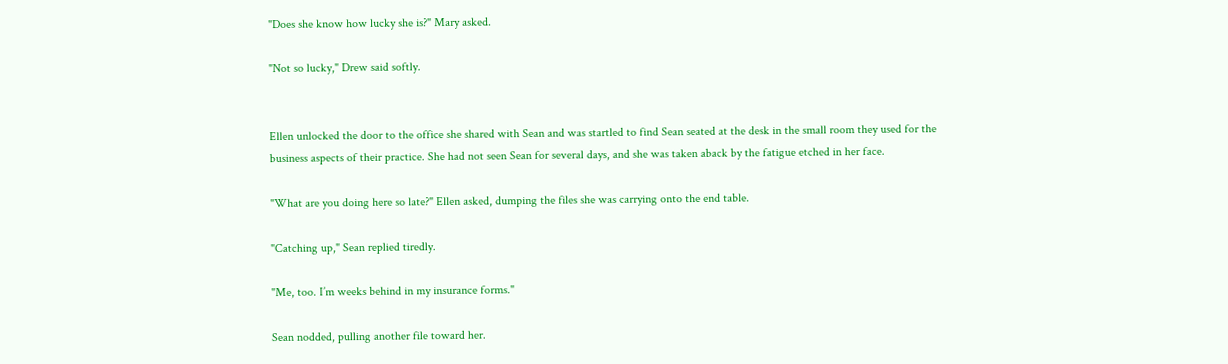"Does she know how lucky she is?" Mary asked.

"Not so lucky," Drew said softly.


Ellen unlocked the door to the office she shared with Sean and was startled to find Sean seated at the desk in the small room they used for the business aspects of their practice. She had not seen Sean for several days, and she was taken aback by the fatigue etched in her face.

"What are you doing here so late?" Ellen asked, dumping the files she was carrying onto the end table.

"Catching up," Sean replied tiredly.

"Me, too. I’m weeks behind in my insurance forms."

Sean nodded, pulling another file toward her.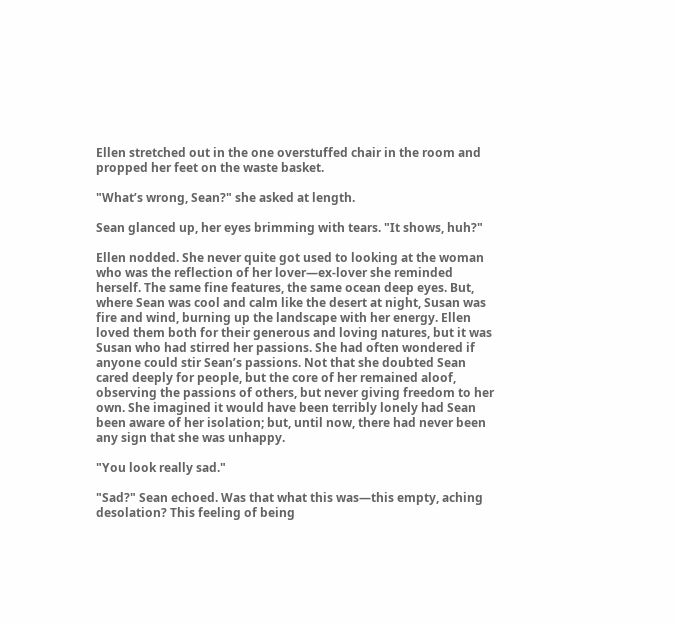Ellen stretched out in the one overstuffed chair in the room and propped her feet on the waste basket.

"What’s wrong, Sean?" she asked at length.

Sean glanced up, her eyes brimming with tears. "It shows, huh?"

Ellen nodded. She never quite got used to looking at the woman who was the reflection of her lover—ex-lover she reminded herself. The same fine features, the same ocean deep eyes. But, where Sean was cool and calm like the desert at night, Susan was fire and wind, burning up the landscape with her energy. Ellen loved them both for their generous and loving natures, but it was Susan who had stirred her passions. She had often wondered if anyone could stir Sean’s passions. Not that she doubted Sean cared deeply for people, but the core of her remained aloof, observing the passions of others, but never giving freedom to her own. She imagined it would have been terribly lonely had Sean been aware of her isolation; but, until now, there had never been any sign that she was unhappy.

"You look really sad."

"Sad?" Sean echoed. Was that what this was—this empty, aching desolation? This feeling of being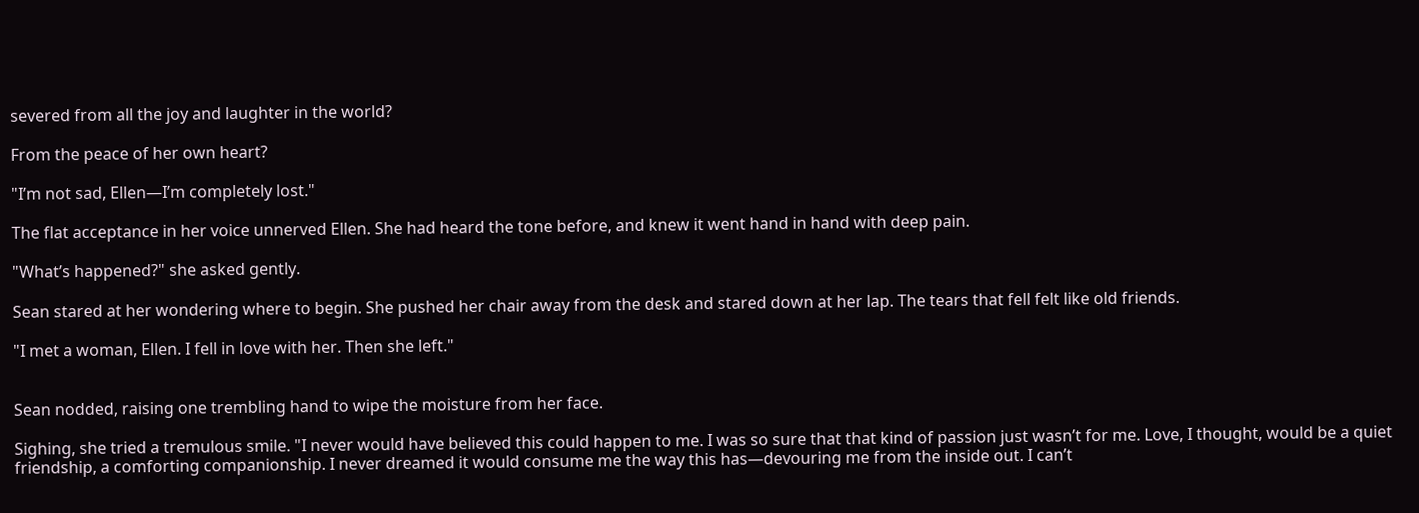severed from all the joy and laughter in the world?

From the peace of her own heart?

"I’m not sad, Ellen—I’m completely lost."

The flat acceptance in her voice unnerved Ellen. She had heard the tone before, and knew it went hand in hand with deep pain.

"What’s happened?" she asked gently.

Sean stared at her wondering where to begin. She pushed her chair away from the desk and stared down at her lap. The tears that fell felt like old friends.

"I met a woman, Ellen. I fell in love with her. Then she left."


Sean nodded, raising one trembling hand to wipe the moisture from her face.

Sighing, she tried a tremulous smile. "I never would have believed this could happen to me. I was so sure that that kind of passion just wasn’t for me. Love, I thought, would be a quiet friendship, a comforting companionship. I never dreamed it would consume me the way this has—devouring me from the inside out. I can’t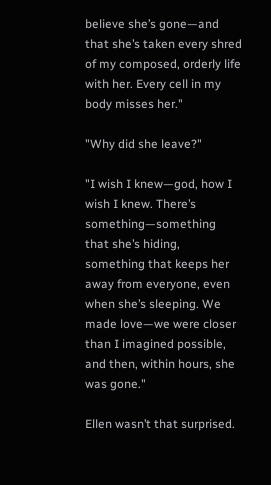believe she’s gone—and that she’s taken every shred of my composed, orderly life with her. Every cell in my body misses her."

"Why did she leave?"

"I wish I knew—god, how I wish I knew. There’s something—something that she’s hiding, something that keeps her away from everyone, even when she’s sleeping. We made love—we were closer than I imagined possible, and then, within hours, she was gone."

Ellen wasn’t that surprised.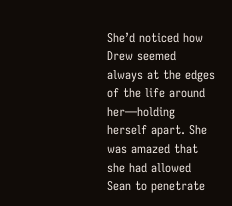She’d noticed how Drew seemed always at the edges of the life around her—holding herself apart. She was amazed that she had allowed Sean to penetrate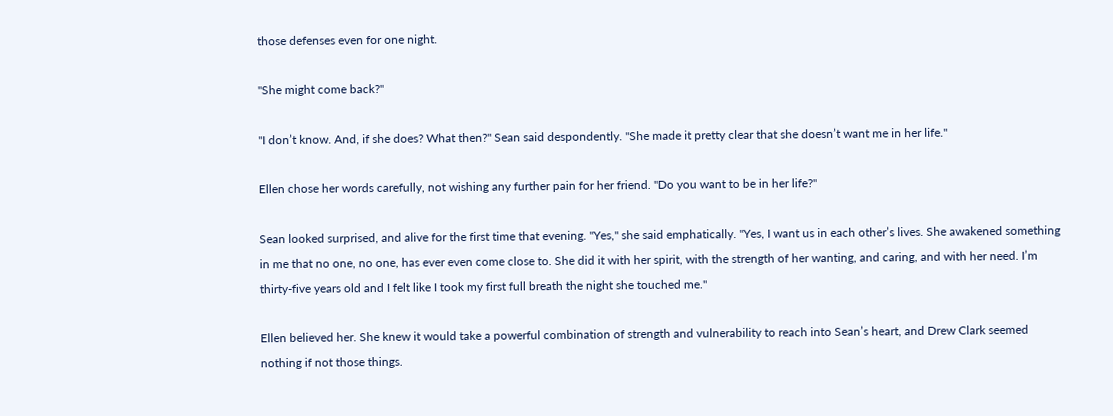those defenses even for one night.

"She might come back?"

"I don’t know. And, if she does? What then?" Sean said despondently. "She made it pretty clear that she doesn’t want me in her life."

Ellen chose her words carefully, not wishing any further pain for her friend. "Do you want to be in her life?"

Sean looked surprised, and alive for the first time that evening. "Yes," she said emphatically. "Yes, I want us in each other’s lives. She awakened something in me that no one, no one, has ever even come close to. She did it with her spirit, with the strength of her wanting, and caring, and with her need. I’m thirty-five years old and I felt like I took my first full breath the night she touched me."

Ellen believed her. She knew it would take a powerful combination of strength and vulnerability to reach into Sean’s heart, and Drew Clark seemed nothing if not those things.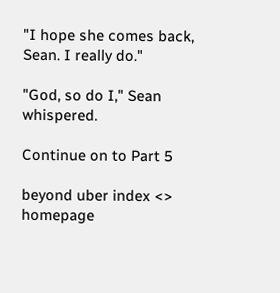"I hope she comes back, Sean. I really do."

"God, so do I," Sean whispered.

Continue on to Part 5

beyond uber index <> homepage